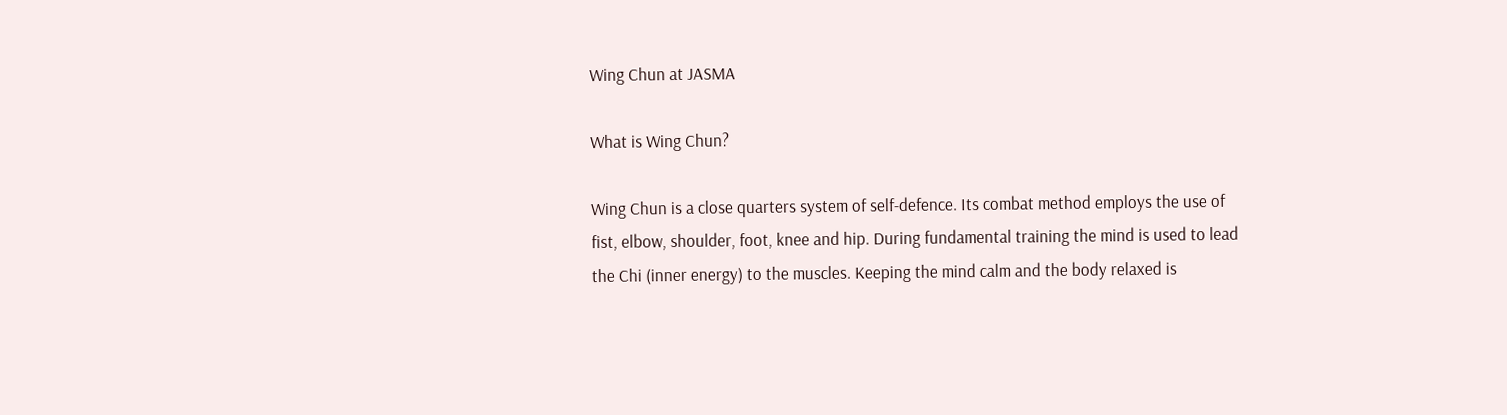Wing Chun at JASMA

What is Wing Chun?

Wing Chun is a close quarters system of self-defence. Its combat method employs the use of fist, elbow, shoulder, foot, knee and hip. During fundamental training the mind is used to lead the Chi (inner energy) to the muscles. Keeping the mind calm and the body relaxed is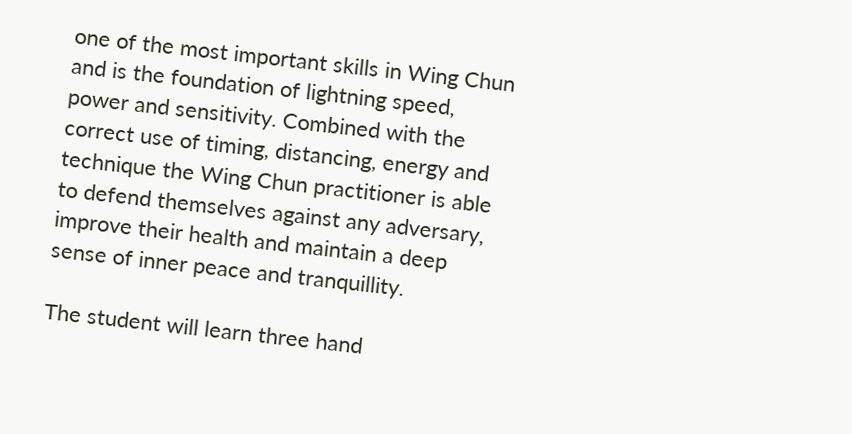one of the most important skills in Wing Chun and is the foundation of lightning speed, power and sensitivity. Combined with the correct use of timing, distancing, energy and technique the Wing Chun practitioner is able to defend themselves against any adversary, improve their health and maintain a deep sense of inner peace and tranquillity.

The student will learn three hand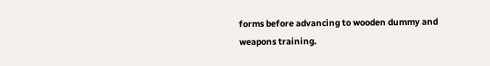forms before advancing to wooden dummy and weapons training.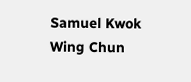Samuel Kwok Wing Chun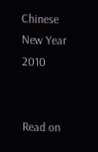Chinese New Year 2010


Read on